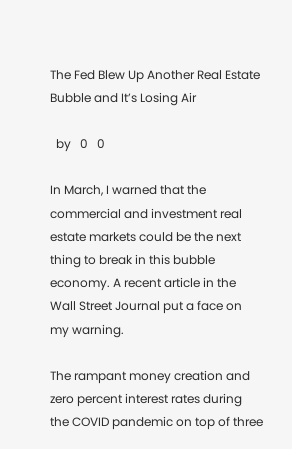The Fed Blew Up Another Real Estate Bubble and It’s Losing Air

  by   0   0

In March, I warned that the commercial and investment real estate markets could be the next thing to break in this bubble economy. A recent article in the Wall Street Journal put a face on my warning.

The rampant money creation and zero percent interest rates during the COVID pandemic on top of three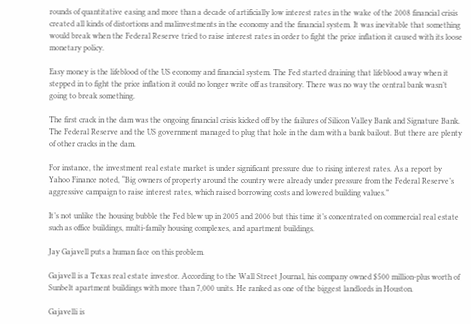rounds of quantitative easing and more than a decade of artificially low interest rates in the wake of the 2008 financial crisis created all kinds of distortions and malinvestments in the economy and the financial system. It was inevitable that something would break when the Federal Reserve tried to raise interest rates in order to fight the price inflation it caused with its loose monetary policy.

Easy money is the lifeblood of the US economy and financial system. The Fed started draining that lifeblood away when it stepped in to fight the price inflation it could no longer write off as transitory. There was no way the central bank wasn’t going to break something.

The first crack in the dam was the ongoing financial crisis kicked off by the failures of Silicon Valley Bank and Signature Bank. The Federal Reserve and the US government managed to plug that hole in the dam with a bank bailout. But there are plenty of other cracks in the dam.

For instance, the investment real estate market is under significant pressure due to rising interest rates. As a report by Yahoo Finance noted, “Big owners of property around the country were already under pressure from the Federal Reserve’s aggressive campaign to raise interest rates, which raised borrowing costs and lowered building values.”

It’s not unlike the housing bubble the Fed blew up in 2005 and 2006 but this time it’s concentrated on commercial real estate such as office buildings, multi-family housing complexes, and apartment buildings.

Jay Gajavell puts a human face on this problem.

Gajavell is a Texas real estate investor. According to the Wall Street Journal, his company owned $500 million-plus worth of Sunbelt apartment buildings with more than 7,000 units. He ranked as one of the biggest landlords in Houston.

Gajavelli is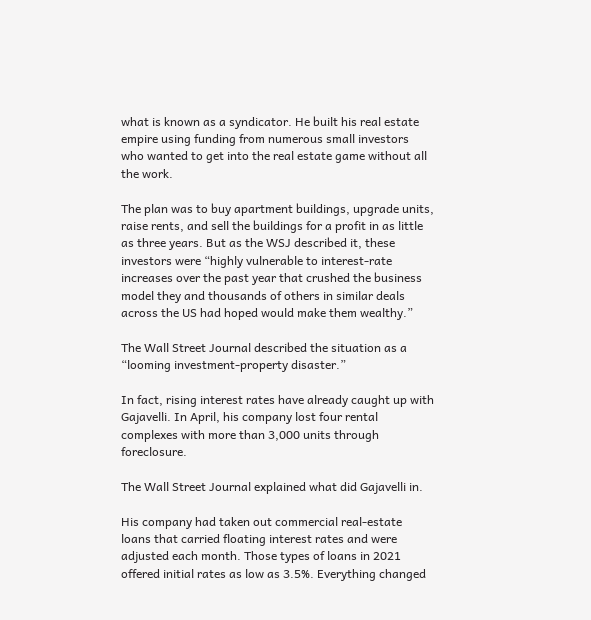what is known as a syndicator. He built his real estate empire using funding from numerous small investors who wanted to get into the real estate game without all the work.

The plan was to buy apartment buildings, upgrade units, raise rents, and sell the buildings for a profit in as little as three years. But as the WSJ described it, these investors were “highly vulnerable to interest-rate increases over the past year that crushed the business model they and thousands of others in similar deals across the US had hoped would make them wealthy.”

The Wall Street Journal described the situation as a “looming investment-property disaster.”

In fact, rising interest rates have already caught up with Gajavelli. In April, his company lost four rental complexes with more than 3,000 units through foreclosure.

The Wall Street Journal explained what did Gajavelli in.

His company had taken out commercial real-estate loans that carried floating interest rates and were adjusted each month. Those types of loans in 2021 offered initial rates as low as 3.5%. Everything changed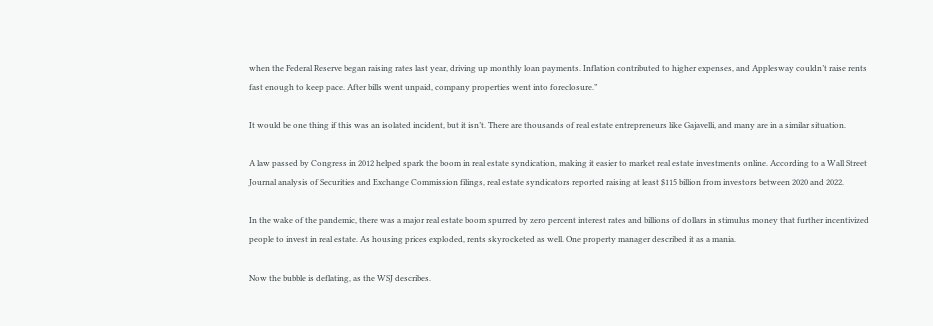when the Federal Reserve began raising rates last year, driving up monthly loan payments. Inflation contributed to higher expenses, and Applesway couldn’t raise rents fast enough to keep pace. After bills went unpaid, company properties went into foreclosure.”

It would be one thing if this was an isolated incident, but it isn’t. There are thousands of real estate entrepreneurs like Gajavelli, and many are in a similar situation.

A law passed by Congress in 2012 helped spark the boom in real estate syndication, making it easier to market real estate investments online. According to a Wall Street Journal analysis of Securities and Exchange Commission filings, real estate syndicators reported raising at least $115 billion from investors between 2020 and 2022.

In the wake of the pandemic, there was a major real estate boom spurred by zero percent interest rates and billions of dollars in stimulus money that further incentivized people to invest in real estate. As housing prices exploded, rents skyrocketed as well. One property manager described it as a mania.

Now the bubble is deflating, as the WSJ describes.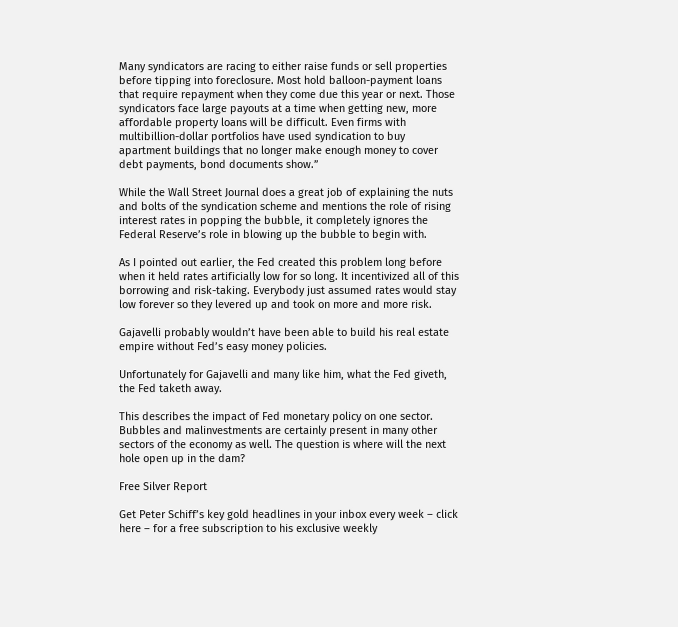Many syndicators are racing to either raise funds or sell properties before tipping into foreclosure. Most hold balloon-payment loans that require repayment when they come due this year or next. Those syndicators face large payouts at a time when getting new, more affordable property loans will be difficult. Even firms with multibillion-dollar portfolios have used syndication to buy apartment buildings that no longer make enough money to cover debt payments, bond documents show.”

While the Wall Street Journal does a great job of explaining the nuts and bolts of the syndication scheme and mentions the role of rising interest rates in popping the bubble, it completely ignores the Federal Reserve’s role in blowing up the bubble to begin with.

As I pointed out earlier, the Fed created this problem long before when it held rates artificially low for so long. It incentivized all of this borrowing and risk-taking. Everybody just assumed rates would stay low forever so they levered up and took on more and more risk.

Gajavelli probably wouldn’t have been able to build his real estate empire without Fed’s easy money policies.

Unfortunately for Gajavelli and many like him, what the Fed giveth, the Fed taketh away.

This describes the impact of Fed monetary policy on one sector. Bubbles and malinvestments are certainly present in many other sectors of the economy as well. The question is where will the next hole open up in the dam?

Free Silver Report

Get Peter Schiff’s key gold headlines in your inbox every week – click here – for a free subscription to his exclusive weekly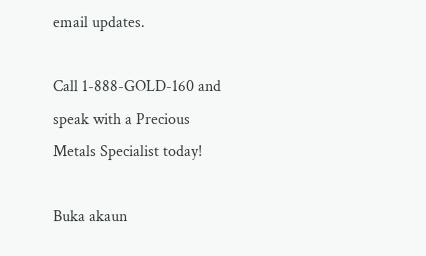email updates.

Call 1-888-GOLD-160 and speak with a Precious Metals Specialist today!

Buka akaun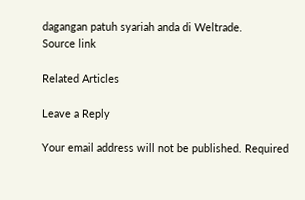dagangan patuh syariah anda di Weltrade.
Source link

Related Articles

Leave a Reply

Your email address will not be published. Required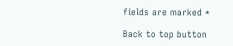fields are marked *

Back to top button